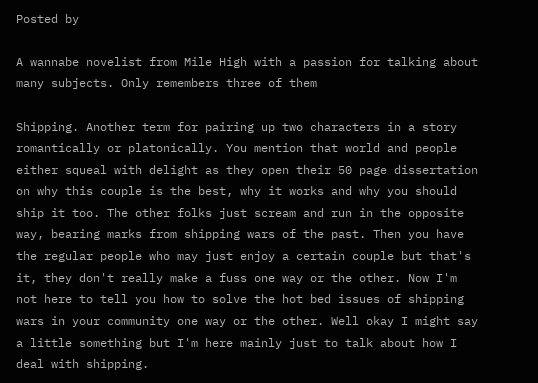Posted by

A wannabe novelist from Mile High with a passion for talking about many subjects. Only remembers three of them

Shipping. Another term for pairing up two characters in a story romantically or platonically. You mention that world and people either squeal with delight as they open their 50 page dissertation on why this couple is the best, why it works and why you should ship it too. The other folks just scream and run in the opposite way, bearing marks from shipping wars of the past. Then you have the regular people who may just enjoy a certain couple but that's it, they don't really make a fuss one way or the other. Now I'm not here to tell you how to solve the hot bed issues of shipping wars in your community one way or the other. Well okay I might say a little something but I'm here mainly just to talk about how I deal with shipping.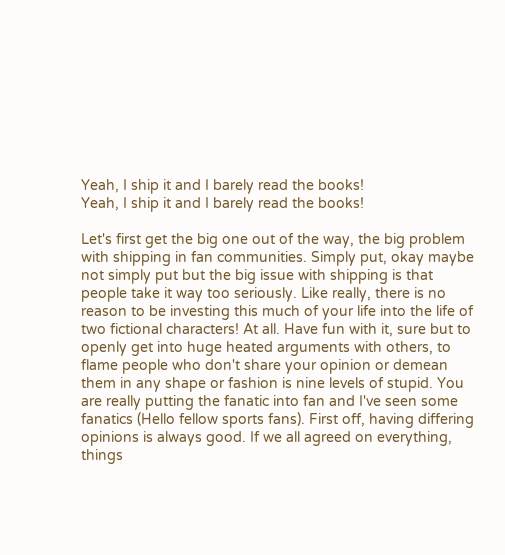Yeah, I ship it and I barely read the books!
Yeah, I ship it and I barely read the books!

Let's first get the big one out of the way, the big problem with shipping in fan communities. Simply put, okay maybe not simply put but the big issue with shipping is that people take it way too seriously. Like really, there is no reason to be investing this much of your life into the life of two fictional characters! At all. Have fun with it, sure but to openly get into huge heated arguments with others, to flame people who don't share your opinion or demean them in any shape or fashion is nine levels of stupid. You are really putting the fanatic into fan and I've seen some fanatics (Hello fellow sports fans). First off, having differing opinions is always good. If we all agreed on everything, things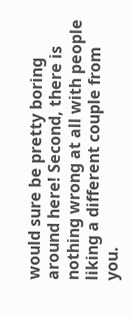would sure be pretty boring around here! Second, there is nothing wrong at all with people liking a different couple from you.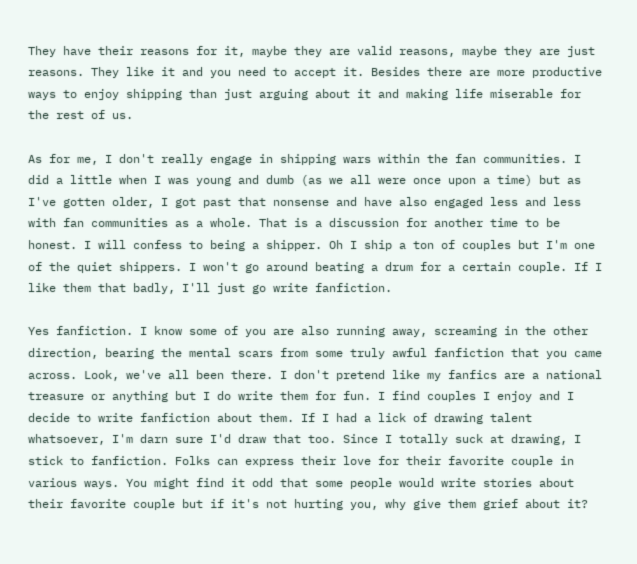They have their reasons for it, maybe they are valid reasons, maybe they are just reasons. They like it and you need to accept it. Besides there are more productive ways to enjoy shipping than just arguing about it and making life miserable for the rest of us.

As for me, I don't really engage in shipping wars within the fan communities. I did a little when I was young and dumb (as we all were once upon a time) but as I've gotten older, I got past that nonsense and have also engaged less and less with fan communities as a whole. That is a discussion for another time to be honest. I will confess to being a shipper. Oh I ship a ton of couples but I'm one of the quiet shippers. I won't go around beating a drum for a certain couple. If I like them that badly, I'll just go write fanfiction.

Yes fanfiction. I know some of you are also running away, screaming in the other direction, bearing the mental scars from some truly awful fanfiction that you came across. Look, we've all been there. I don't pretend like my fanfics are a national treasure or anything but I do write them for fun. I find couples I enjoy and I decide to write fanfiction about them. If I had a lick of drawing talent whatsoever, I'm darn sure I'd draw that too. Since I totally suck at drawing, I stick to fanfiction. Folks can express their love for their favorite couple in various ways. You might find it odd that some people would write stories about their favorite couple but if it's not hurting you, why give them grief about it?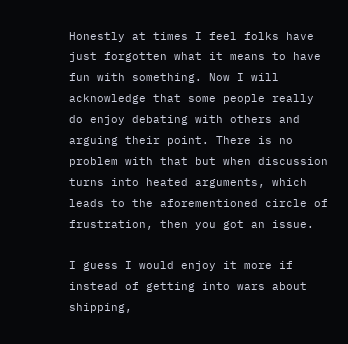Honestly at times I feel folks have just forgotten what it means to have fun with something. Now I will acknowledge that some people really do enjoy debating with others and arguing their point. There is no problem with that but when discussion turns into heated arguments, which leads to the aforementioned circle of frustration, then you got an issue.

I guess I would enjoy it more if instead of getting into wars about shipping,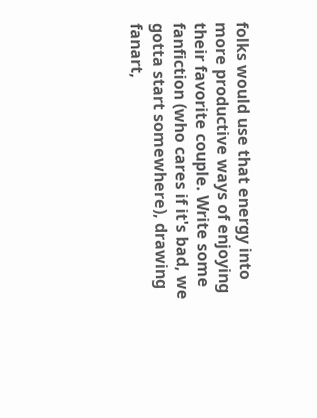folks would use that energy into more productive ways of enjoying their favorite couple. Write some fanfiction (who cares if it's bad, we gotta start somewhere), drawing fanart,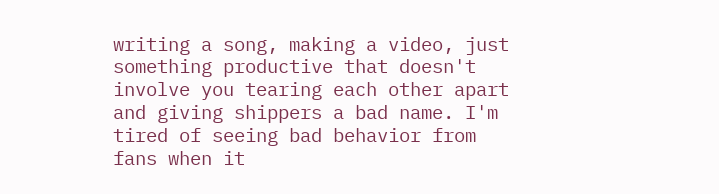writing a song, making a video, just something productive that doesn't involve you tearing each other apart and giving shippers a bad name. I'm tired of seeing bad behavior from fans when it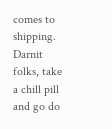comes to shipping. Darnit folks, take a chill pill and go do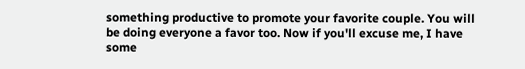something productive to promote your favorite couple. You will be doing everyone a favor too. Now if you'll excuse me, I have some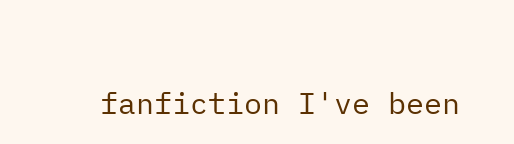fanfiction I've been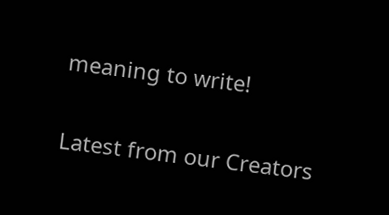meaning to write!

Latest from our Creators